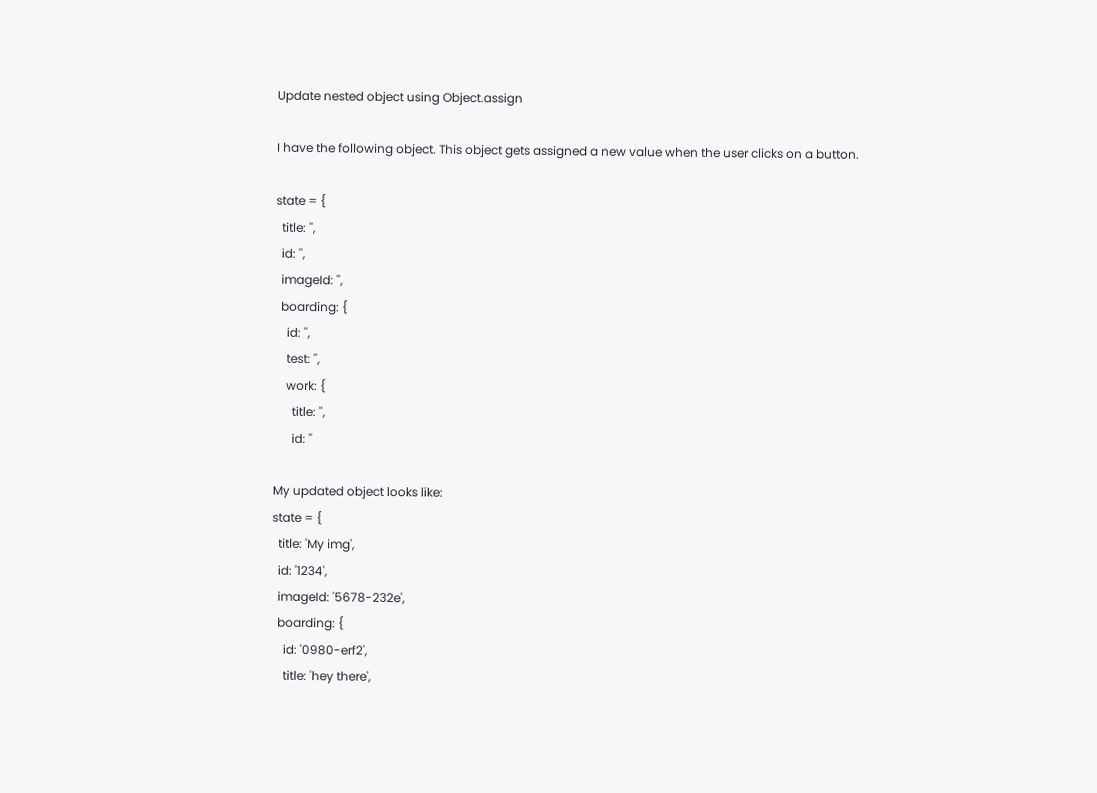Update nested object using Object.assign

I have the following object. This object gets assigned a new value when the user clicks on a button.

state = {
  title: '',
  id: '',
  imageId: '',
  boarding: {
    id: '',
    test: '',
    work: {
      title: '',
      id: ''

My updated object looks like:
state = {
  title: 'My img',
  id: '1234',
  imageId: '5678-232e',
  boarding: {
    id: '0980-erf2',
    title: 'hey there',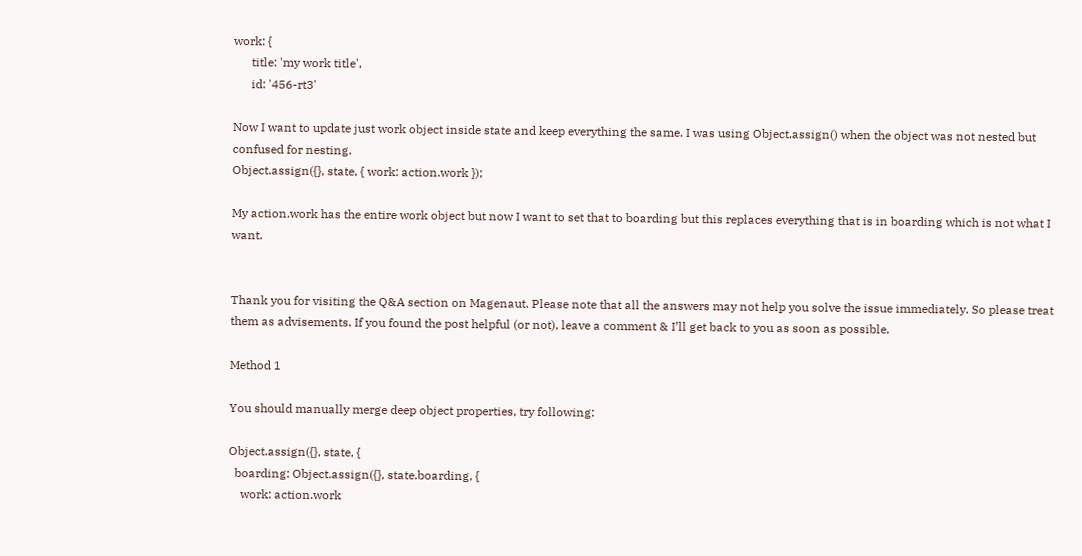work: {
      title: 'my work title',
      id: '456-rt3'

Now I want to update just work object inside state and keep everything the same. I was using Object.assign() when the object was not nested but confused for nesting.
Object.assign({}, state, { work: action.work });

My action.work has the entire work object but now I want to set that to boarding but this replaces everything that is in boarding which is not what I want.


Thank you for visiting the Q&A section on Magenaut. Please note that all the answers may not help you solve the issue immediately. So please treat them as advisements. If you found the post helpful (or not), leave a comment & I’ll get back to you as soon as possible.

Method 1

You should manually merge deep object properties, try following:

Object.assign({}, state, {
  boarding: Object.assign({}, state.boarding, {
    work: action.work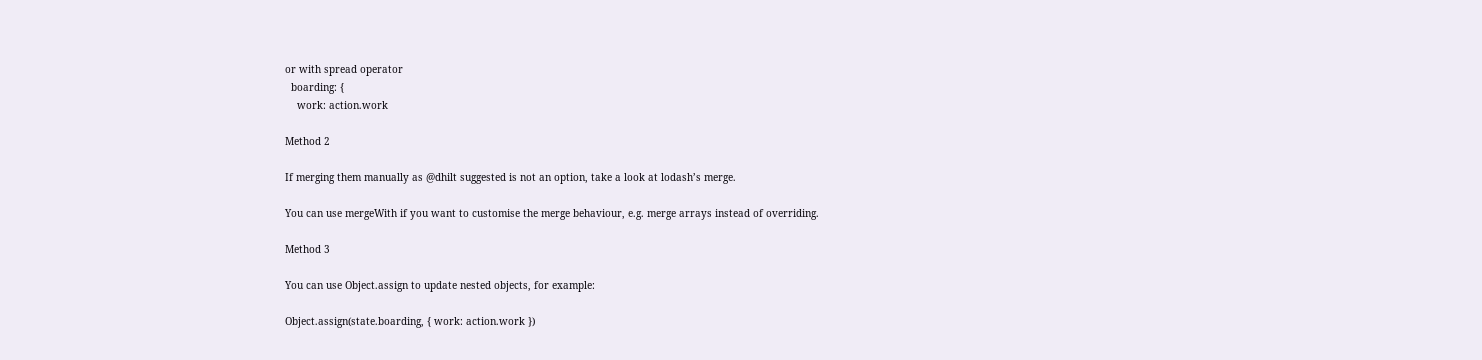or with spread operator
  boarding: {
    work: action.work

Method 2

If merging them manually as @dhilt suggested is not an option, take a look at lodash’s merge.

You can use mergeWith if you want to customise the merge behaviour, e.g. merge arrays instead of overriding.

Method 3

You can use Object.assign to update nested objects, for example:

Object.assign(state.boarding, { work: action.work })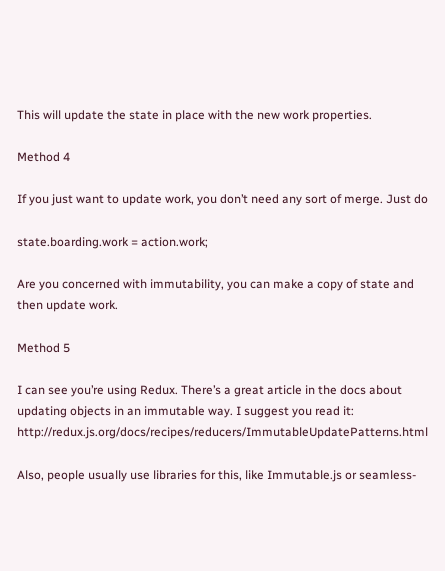This will update the state in place with the new work properties.

Method 4

If you just want to update work, you don’t need any sort of merge. Just do

state.boarding.work = action.work;

Are you concerned with immutability, you can make a copy of state and then update work.

Method 5

I can see you’re using Redux. There’s a great article in the docs about updating objects in an immutable way. I suggest you read it: http://redux.js.org/docs/recipes/reducers/ImmutableUpdatePatterns.html

Also, people usually use libraries for this, like Immutable.js or seamless-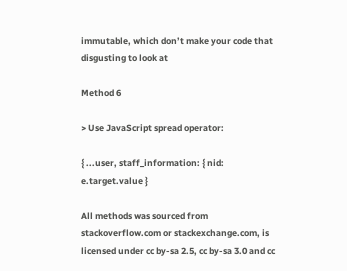immutable, which don’t make your code that disgusting to look at

Method 6

> Use JavaScript spread operator:

{ ...user, staff_information: { nid: e.target.value }

All methods was sourced from stackoverflow.com or stackexchange.com, is licensed under cc by-sa 2.5, cc by-sa 3.0 and cc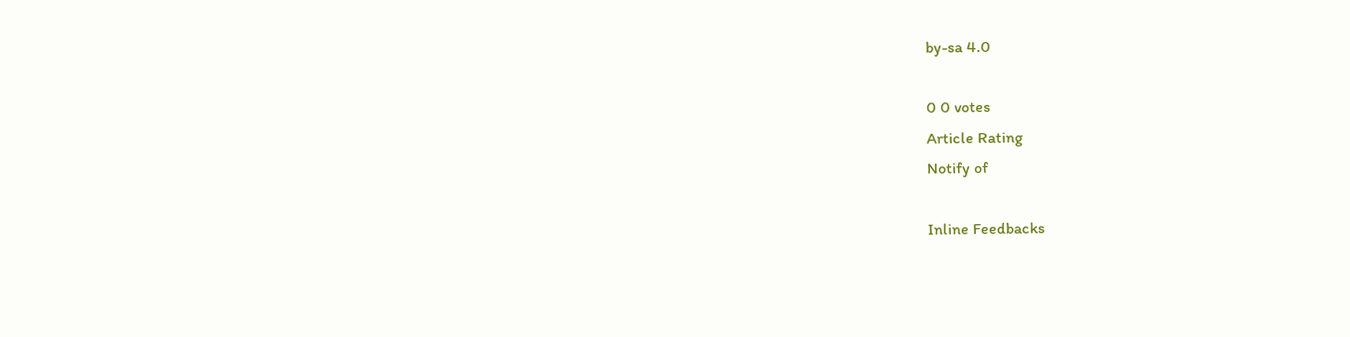by-sa 4.0

0 0 votes
Article Rating
Notify of

Inline Feedbacks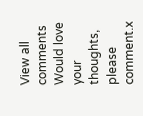View all comments
Would love your thoughts, please comment.x